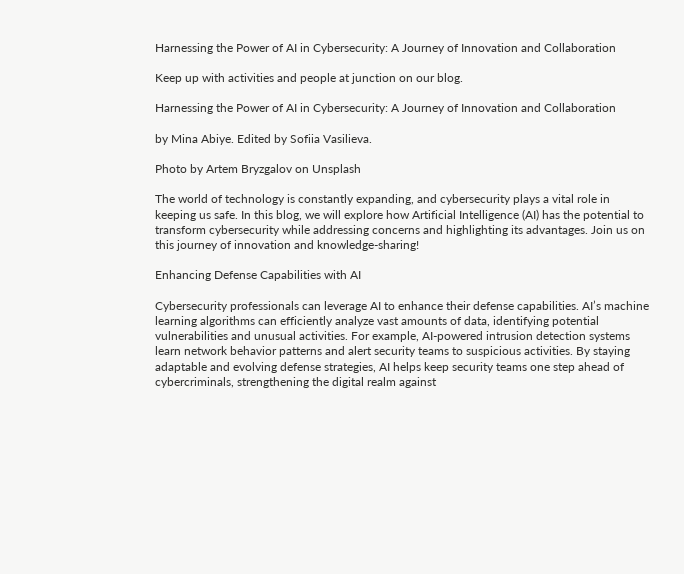Harnessing the Power of AI in Cybersecurity: A Journey of Innovation and Collaboration

Keep up with activities and people at junction on our blog.

Harnessing the Power of AI in Cybersecurity: A Journey of Innovation and Collaboration

by Mina Abiye. Edited by Sofiia Vasilieva.

Photo by Artem Bryzgalov on Unsplash

The world of technology is constantly expanding, and cybersecurity plays a vital role in keeping us safe. In this blog, we will explore how Artificial Intelligence (AI) has the potential to transform cybersecurity while addressing concerns and highlighting its advantages. Join us on this journey of innovation and knowledge-sharing!

Enhancing Defense Capabilities with AI

Cybersecurity professionals can leverage AI to enhance their defense capabilities. AI’s machine learning algorithms can efficiently analyze vast amounts of data, identifying potential vulnerabilities and unusual activities. For example, AI-powered intrusion detection systems learn network behavior patterns and alert security teams to suspicious activities. By staying adaptable and evolving defense strategies, AI helps keep security teams one step ahead of cybercriminals, strengthening the digital realm against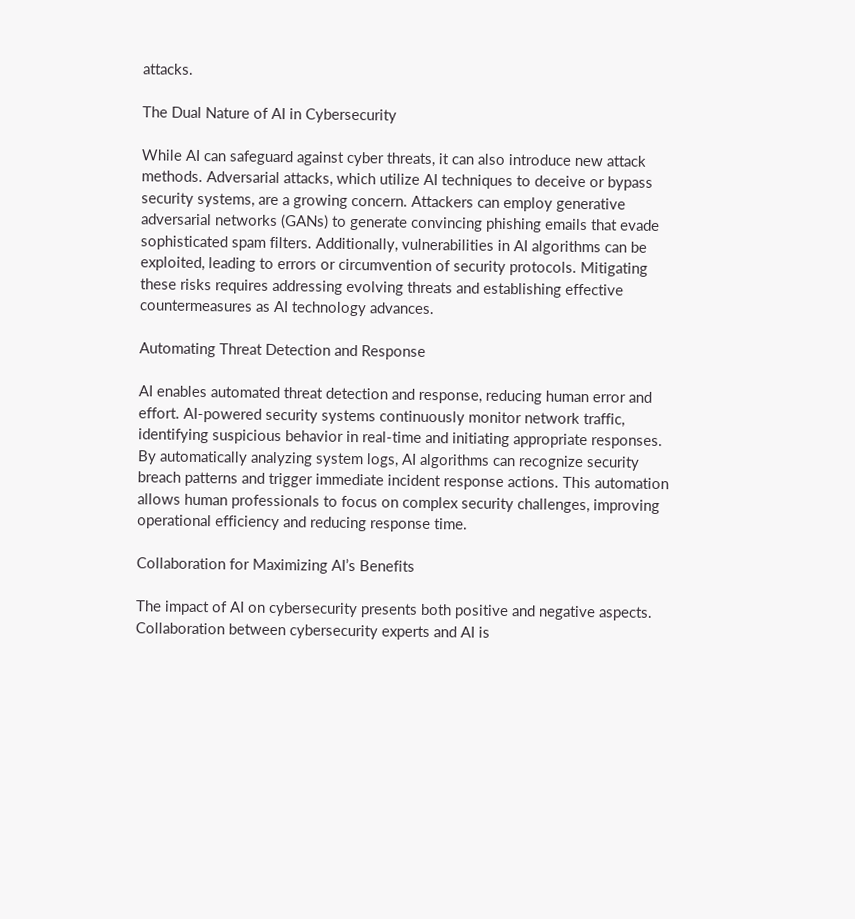attacks.

The Dual Nature of AI in Cybersecurity

While AI can safeguard against cyber threats, it can also introduce new attack methods. Adversarial attacks, which utilize AI techniques to deceive or bypass security systems, are a growing concern. Attackers can employ generative adversarial networks (GANs) to generate convincing phishing emails that evade sophisticated spam filters. Additionally, vulnerabilities in AI algorithms can be exploited, leading to errors or circumvention of security protocols. Mitigating these risks requires addressing evolving threats and establishing effective countermeasures as AI technology advances.

Automating Threat Detection and Response

AI enables automated threat detection and response, reducing human error and effort. AI-powered security systems continuously monitor network traffic, identifying suspicious behavior in real-time and initiating appropriate responses. By automatically analyzing system logs, AI algorithms can recognize security breach patterns and trigger immediate incident response actions. This automation allows human professionals to focus on complex security challenges, improving operational efficiency and reducing response time.

Collaboration for Maximizing AI’s Benefits

The impact of AI on cybersecurity presents both positive and negative aspects. Collaboration between cybersecurity experts and AI is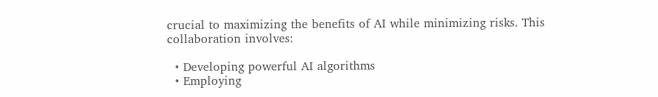crucial to maximizing the benefits of AI while minimizing risks. This collaboration involves:

  • Developing powerful AI algorithms
  • Employing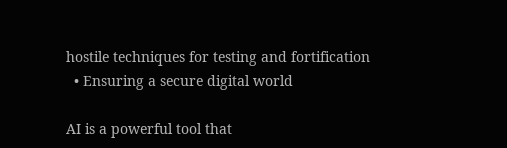hostile techniques for testing and fortification
  • Ensuring a secure digital world

AI is a powerful tool that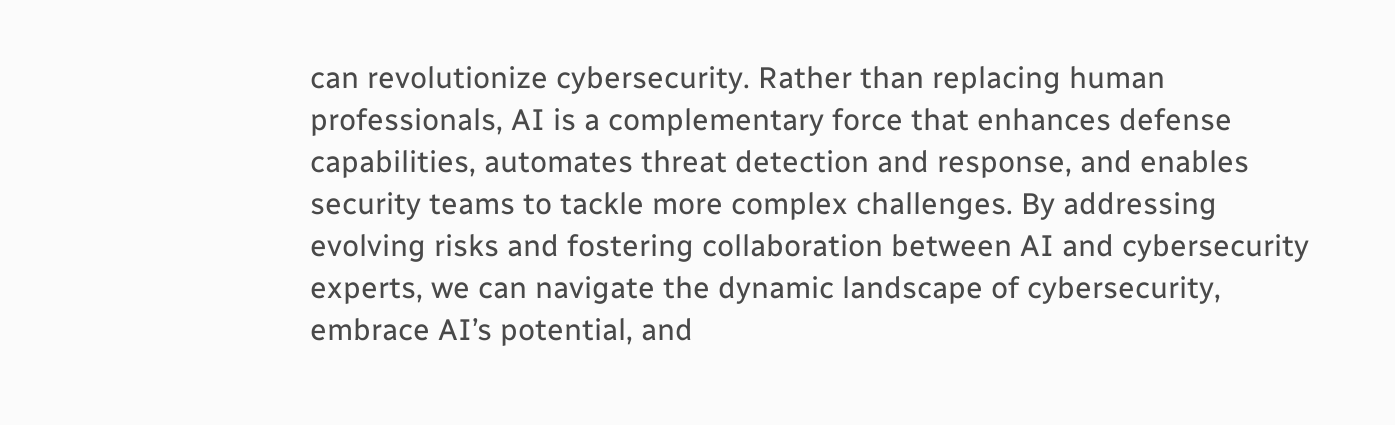can revolutionize cybersecurity. Rather than replacing human professionals, AI is a complementary force that enhances defense capabilities, automates threat detection and response, and enables security teams to tackle more complex challenges. By addressing evolving risks and fostering collaboration between AI and cybersecurity experts, we can navigate the dynamic landscape of cybersecurity, embrace AI’s potential, and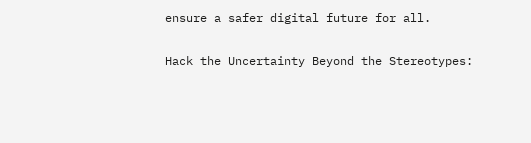ensure a safer digital future for all.

Hack the Uncertainty Beyond the Stereotypes: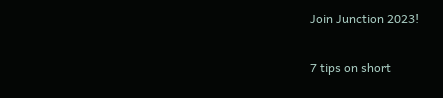Join Junction 2023!

7 tips on short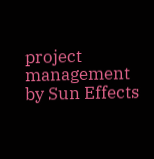project management by Sun Effects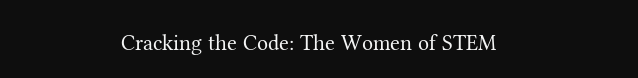Cracking the Code: The Women of STEM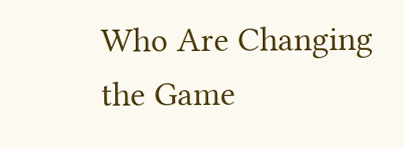Who Are Changing the Game